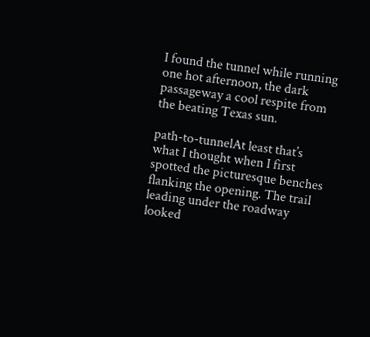I found the tunnel while running one hot afternoon, the dark passageway a cool respite from the beating Texas sun.

path-to-tunnelAt least that’s what I thought when I first spotted the picturesque benches flanking the opening. The trail leading under the roadway looked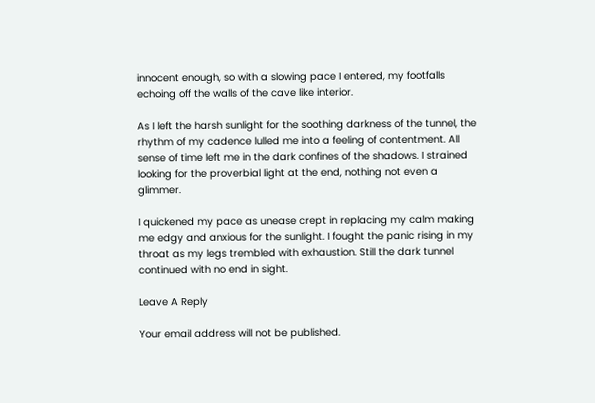innocent enough, so with a slowing pace I entered, my footfalls echoing off the walls of the cave like interior.

As I left the harsh sunlight for the soothing darkness of the tunnel, the rhythm of my cadence lulled me into a feeling of contentment. All sense of time left me in the dark confines of the shadows. I strained looking for the proverbial light at the end, nothing not even a glimmer.

I quickened my pace as unease crept in replacing my calm making me edgy and anxious for the sunlight. I fought the panic rising in my throat as my legs trembled with exhaustion. Still the dark tunnel continued with no end in sight.

Leave A Reply

Your email address will not be published.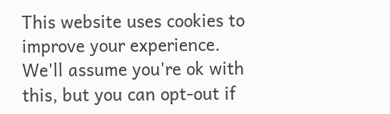This website uses cookies to improve your experience. We'll assume you're ok with this, but you can opt-out if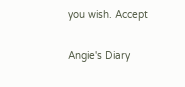you wish. Accept

Angie's Diary